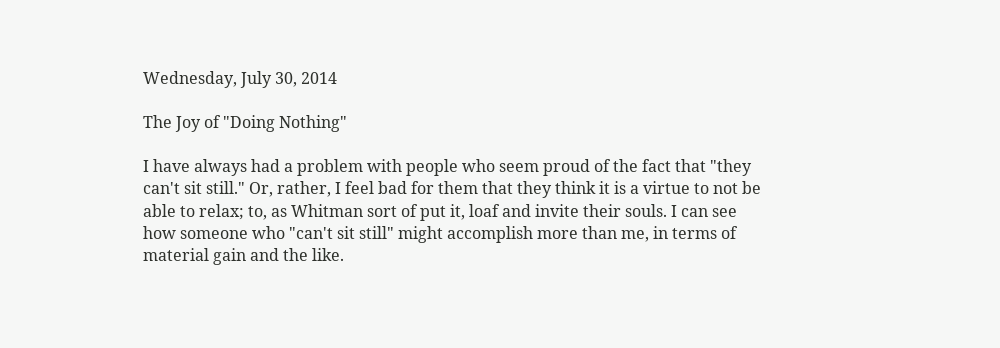Wednesday, July 30, 2014

The Joy of "Doing Nothing"

I have always had a problem with people who seem proud of the fact that "they can't sit still." Or, rather, I feel bad for them that they think it is a virtue to not be able to relax; to, as Whitman sort of put it, loaf and invite their souls. I can see how someone who "can't sit still" might accomplish more than me, in terms of material gain and the like.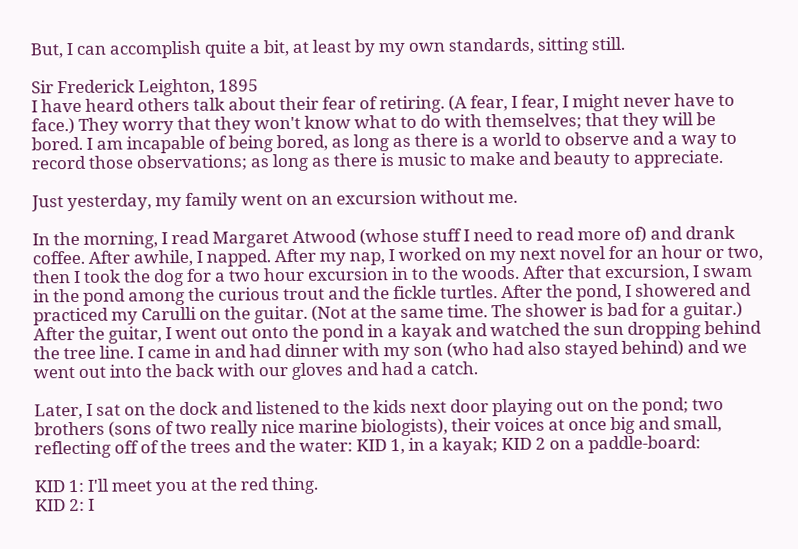But, I can accomplish quite a bit, at least by my own standards, sitting still.

Sir Frederick Leighton, 1895
I have heard others talk about their fear of retiring. (A fear, I fear, I might never have to face.) They worry that they won't know what to do with themselves; that they will be bored. I am incapable of being bored, as long as there is a world to observe and a way to record those observations; as long as there is music to make and beauty to appreciate.

Just yesterday, my family went on an excursion without me.

In the morning, I read Margaret Atwood (whose stuff I need to read more of) and drank coffee. After awhile, I napped. After my nap, I worked on my next novel for an hour or two, then I took the dog for a two hour excursion in to the woods. After that excursion, I swam in the pond among the curious trout and the fickle turtles. After the pond, I showered and practiced my Carulli on the guitar. (Not at the same time. The shower is bad for a guitar.) After the guitar, I went out onto the pond in a kayak and watched the sun dropping behind the tree line. I came in and had dinner with my son (who had also stayed behind) and we went out into the back with our gloves and had a catch.

Later, I sat on the dock and listened to the kids next door playing out on the pond; two brothers (sons of two really nice marine biologists), their voices at once big and small, reflecting off of the trees and the water: KID 1, in a kayak; KID 2 on a paddle-board:

KID 1: I'll meet you at the red thing.
KID 2: I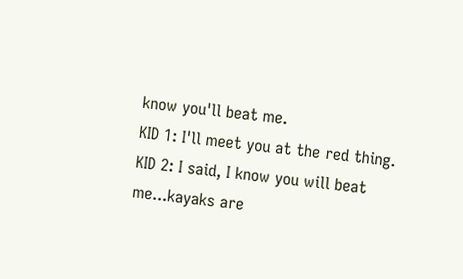know you'll beat me.
KID 1: I'll meet you at the red thing.
KID 2: I said, I know you will beat me...kayaks are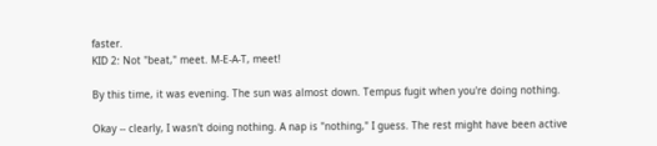faster.
KID 2: Not "beat," meet. M-E-A-T, meet!

By this time, it was evening. The sun was almost down. Tempus fugit when you're doing nothing.

Okay -- clearly, I wasn't doing nothing. A nap is "nothing," I guess. The rest might have been active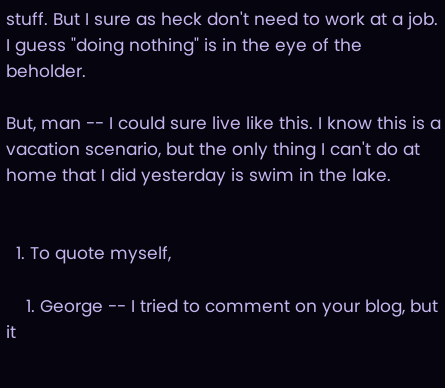stuff. But I sure as heck don't need to work at a job. I guess "doing nothing" is in the eye of the beholder.

But, man -- I could sure live like this. I know this is a vacation scenario, but the only thing I can't do at home that I did yesterday is swim in the lake.


  1. To quote myself,

    1. George -- I tried to comment on your blog, but it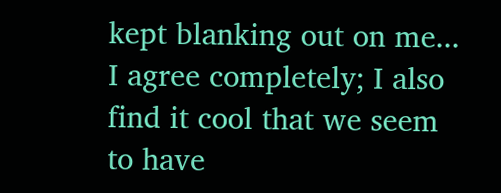kept blanking out on me... I agree completely; I also find it cool that we seem to have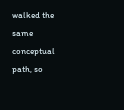walked the same conceptual path, so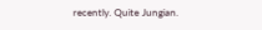recently. Quite Jungian.